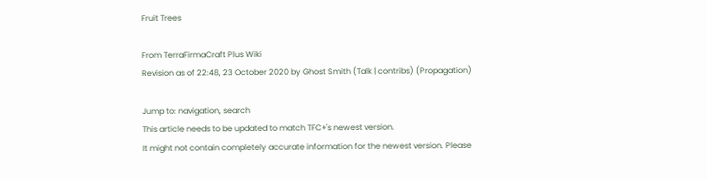Fruit Trees

From TerraFirmaCraft Plus Wiki
Revision as of 22:48, 23 October 2020 by Ghost Smith (Talk | contribs) (Propagation)

Jump to: navigation, search
This article needs to be updated to match TFC+'s newest version.
It might not contain completely accurate information for the newest version. Please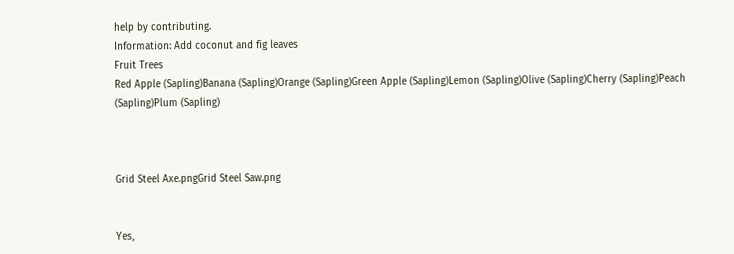help by contributing.
Information: Add coconut and fig leaves
Fruit Trees
Red Apple (Sapling)Banana (Sapling)Orange (Sapling)Green Apple (Sapling)Lemon (Sapling)Olive (Sapling)Cherry (Sapling)Peach (Sapling)Plum (Sapling)



Grid Steel Axe.pngGrid Steel Saw.png


Yes,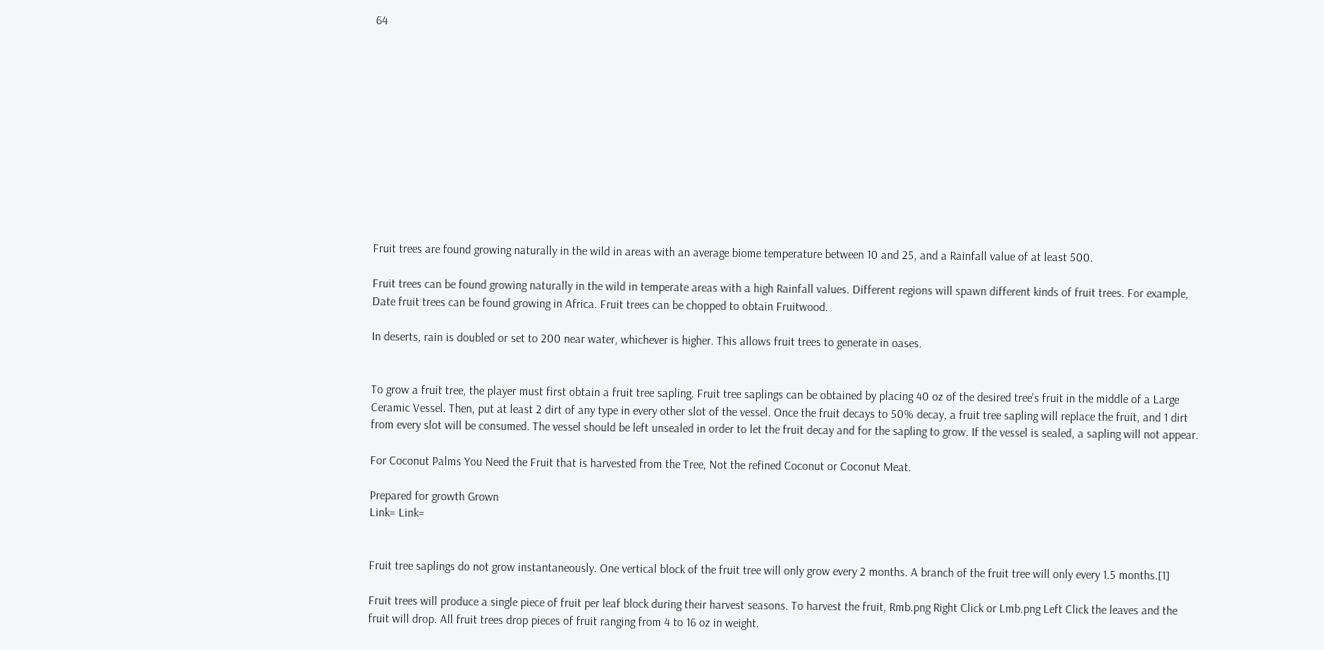64












Fruit trees are found growing naturally in the wild in areas with an average biome temperature between 10 and 25, and a Rainfall value of at least 500.

Fruit trees can be found growing naturally in the wild in temperate areas with a high Rainfall values. Different regions will spawn different kinds of fruit trees. For example, Date fruit trees can be found growing in Africa. Fruit trees can be chopped to obtain Fruitwood.

In deserts, rain is doubled or set to 200 near water, whichever is higher. This allows fruit trees to generate in oases.


To grow a fruit tree, the player must first obtain a fruit tree sapling. Fruit tree saplings can be obtained by placing 40 oz of the desired tree's fruit in the middle of a Large Ceramic Vessel. Then, put at least 2 dirt of any type in every other slot of the vessel. Once the fruit decays to 50% decay, a fruit tree sapling will replace the fruit, and 1 dirt from every slot will be consumed. The vessel should be left unsealed in order to let the fruit decay and for the sapling to grow. If the vessel is sealed, a sapling will not appear.

For Coconut Palms You Need the Fruit that is harvested from the Tree, Not the refined Coconut or Coconut Meat.

Prepared for growth Grown
Link= Link=


Fruit tree saplings do not grow instantaneously. One vertical block of the fruit tree will only grow every 2 months. A branch of the fruit tree will only every 1.5 months.[1]

Fruit trees will produce a single piece of fruit per leaf block during their harvest seasons. To harvest the fruit, Rmb.png Right Click or Lmb.png Left Click the leaves and the fruit will drop. All fruit trees drop pieces of fruit ranging from 4 to 16 oz in weight.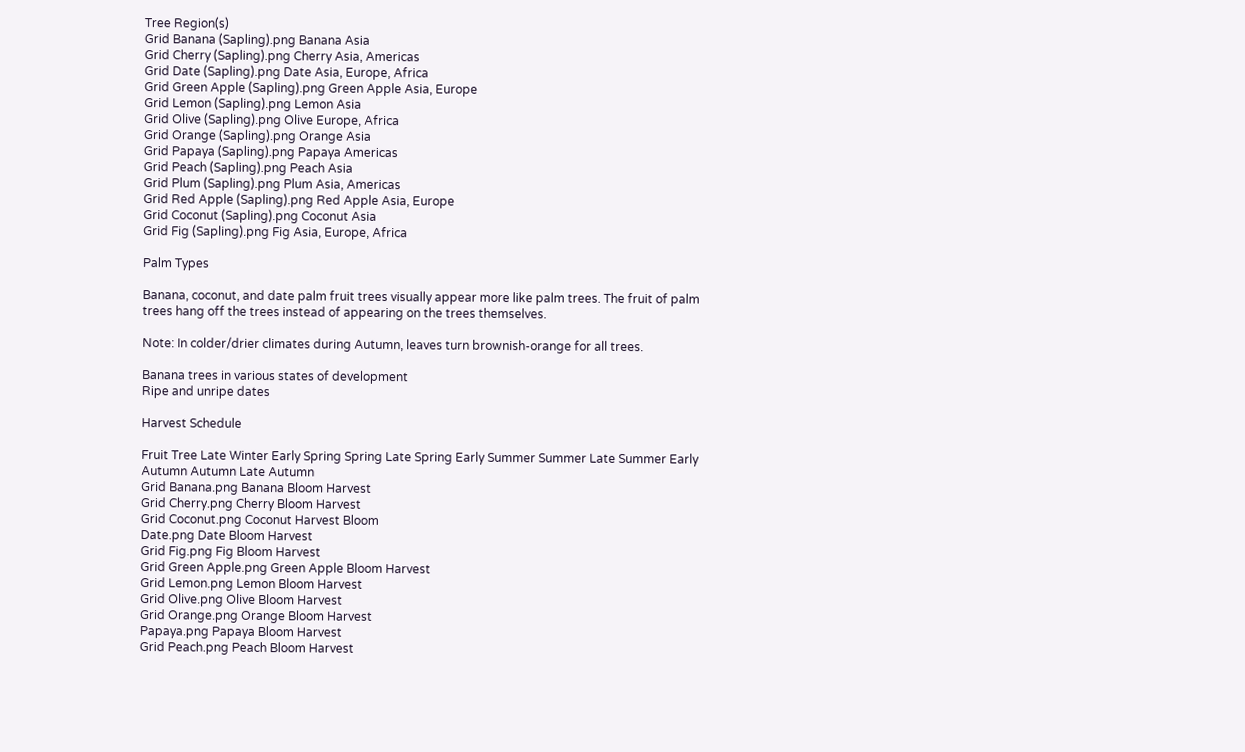Tree Region(s)
Grid Banana (Sapling).png Banana Asia
Grid Cherry (Sapling).png Cherry Asia, Americas
Grid Date (Sapling).png Date Asia, Europe, Africa
Grid Green Apple (Sapling).png Green Apple Asia, Europe
Grid Lemon (Sapling).png Lemon Asia
Grid Olive (Sapling).png Olive Europe, Africa
Grid Orange (Sapling).png Orange Asia
Grid Papaya (Sapling).png Papaya Americas
Grid Peach (Sapling).png Peach Asia
Grid Plum (Sapling).png Plum Asia, Americas
Grid Red Apple (Sapling).png Red Apple Asia, Europe
Grid Coconut (Sapling).png Coconut Asia
Grid Fig (Sapling).png Fig Asia, Europe, Africa

Palm Types

Banana, coconut, and date palm fruit trees visually appear more like palm trees. The fruit of palm trees hang off the trees instead of appearing on the trees themselves.

Note: In colder/drier climates during Autumn, leaves turn brownish-orange for all trees.

Banana trees in various states of development
Ripe and unripe dates

Harvest Schedule

Fruit Tree Late Winter Early Spring Spring Late Spring Early Summer Summer Late Summer Early Autumn Autumn Late Autumn
Grid Banana.png Banana Bloom Harvest
Grid Cherry.png Cherry Bloom Harvest
Grid Coconut.png Coconut Harvest Bloom
Date.png Date Bloom Harvest
Grid Fig.png Fig Bloom Harvest
Grid Green Apple.png Green Apple Bloom Harvest
Grid Lemon.png Lemon Bloom Harvest
Grid Olive.png Olive Bloom Harvest
Grid Orange.png Orange Bloom Harvest
Papaya.png Papaya Bloom Harvest
Grid Peach.png Peach Bloom Harvest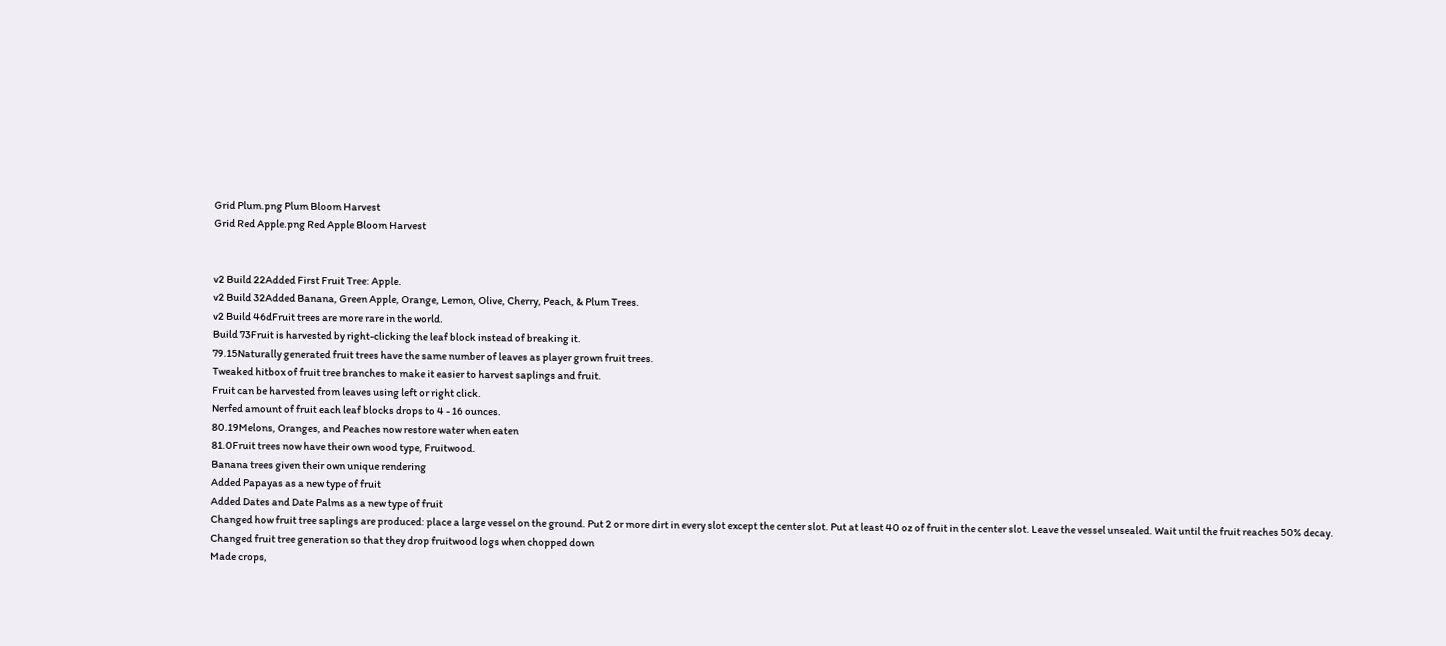Grid Plum.png Plum Bloom Harvest
Grid Red Apple.png Red Apple Bloom Harvest


v2 Build 22Added First Fruit Tree: Apple.
v2 Build 32Added Banana, Green Apple, Orange, Lemon, Olive, Cherry, Peach, & Plum Trees.
v2 Build 46dFruit trees are more rare in the world.
Build 73Fruit is harvested by right-clicking the leaf block instead of breaking it.
79.15Naturally generated fruit trees have the same number of leaves as player grown fruit trees.
Tweaked hitbox of fruit tree branches to make it easier to harvest saplings and fruit.
Fruit can be harvested from leaves using left or right click.
Nerfed amount of fruit each leaf blocks drops to 4 - 16 ounces.
80.19Melons, Oranges, and Peaches now restore water when eaten
81.0Fruit trees now have their own wood type, Fruitwood.
Banana trees given their own unique rendering
Added Papayas as a new type of fruit
Added Dates and Date Palms as a new type of fruit
Changed how fruit tree saplings are produced: place a large vessel on the ground. Put 2 or more dirt in every slot except the center slot. Put at least 40 oz of fruit in the center slot. Leave the vessel unsealed. Wait until the fruit reaches 50% decay.
Changed fruit tree generation so that they drop fruitwood logs when chopped down
Made crops,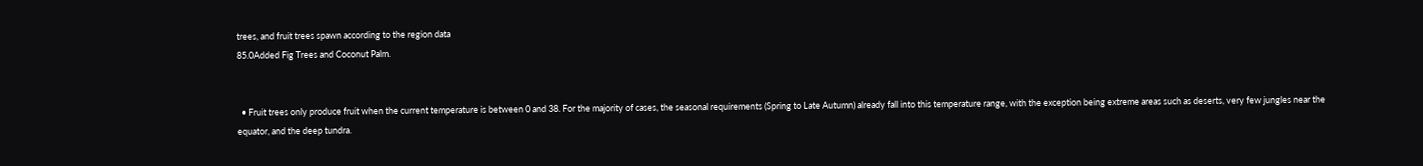trees, and fruit trees spawn according to the region data
85.0Added Fig Trees and Coconut Palm.


  • Fruit trees only produce fruit when the current temperature is between 0 and 38. For the majority of cases, the seasonal requirements (Spring to Late Autumn) already fall into this temperature range, with the exception being extreme areas such as deserts, very few jungles near the equator, and the deep tundra.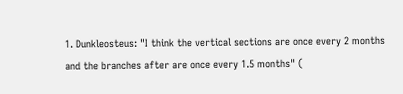1. Dunkleosteus: "I think the vertical sections are once every 2 months and the branches after are once every 1.5 months" (